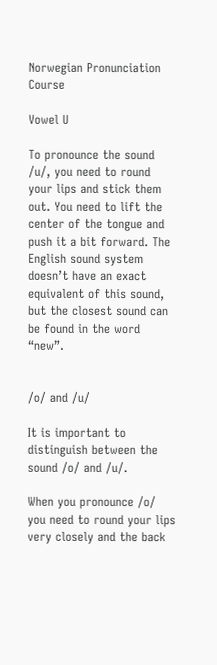Norwegian Pronunciation Course

Vowel U

To pronounce the sound /u/, you need to round your lips and stick them out. You need to lift the center of the tongue and push it a bit forward. The English sound system doesn’t have an exact equivalent of this sound, but the closest sound can be found in the word “new”.


/o/ and /u/

It is important to distinguish between the sound /o/ and /u/.

When you pronounce /o/ you need to round your lips very closely and the back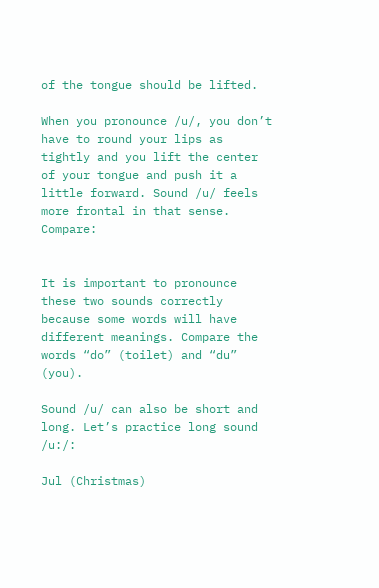of the tongue should be lifted.

When you pronounce /u/, you don’t have to round your lips as tightly and you lift the center of your tongue and push it a little forward. Sound /u/ feels more frontal in that sense. Compare:


It is important to pronounce these two sounds correctly because some words will have different meanings. Compare the words “do” (toilet) and “du” (you).

Sound /u/ can also be short and long. Let’s practice long sound /u:/:

Jul (Christmas)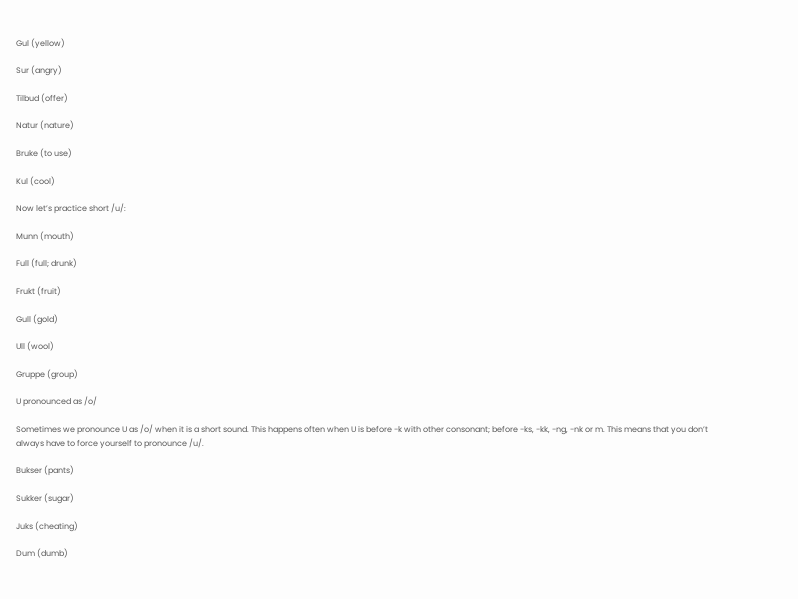Gul (yellow)

Sur (angry)

Tilbud (offer)

Natur (nature)

Bruke (to use)

Kul (cool)

Now let’s practice short /u/:

Munn (mouth)

Full (full; drunk)

Frukt (fruit)

Gull (gold)

Ull (wool)

Gruppe (group)

U pronounced as /o/

Sometimes we pronounce U as /o/ when it is a short sound. This happens often when U is before -k with other consonant; before -ks, -kk, -ng, -nk or m. This means that you don’t always have to force yourself to pronounce /u/.

Bukser (pants)

Sukker (sugar)

Juks (cheating)

Dum (dumb)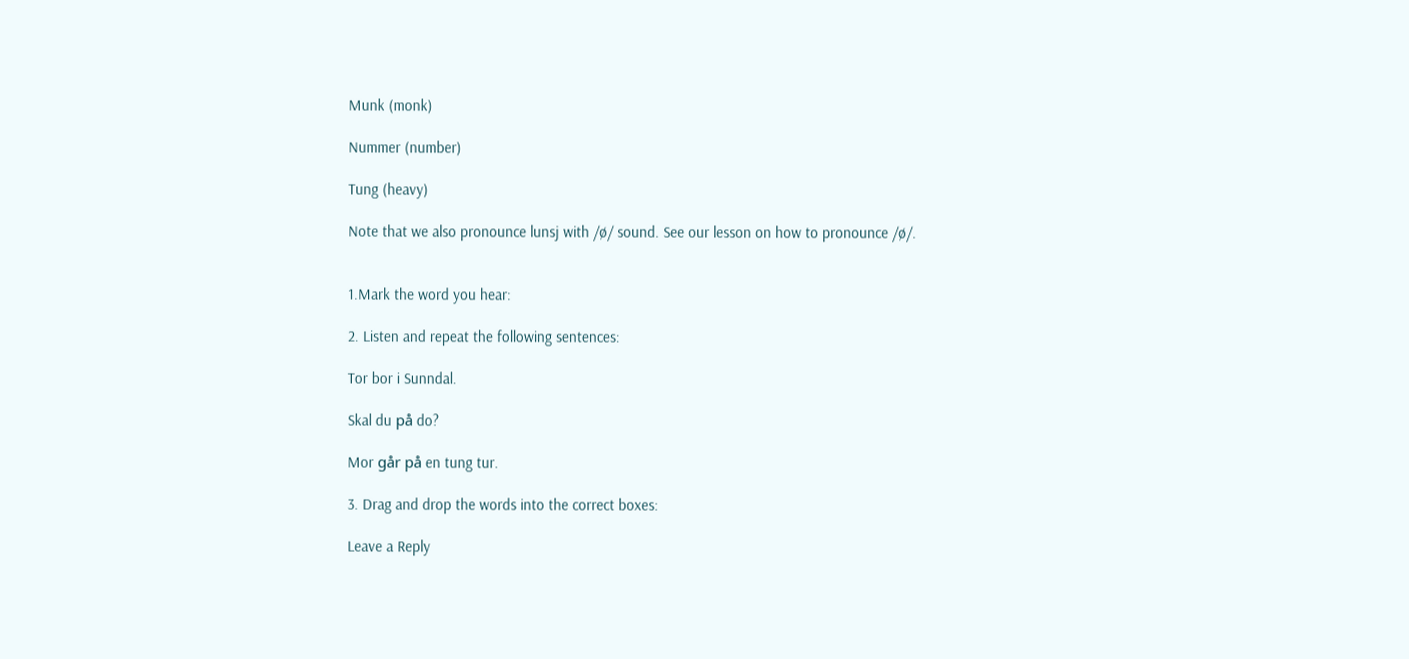Munk (monk)

Nummer (number)

Tung (heavy)

Note that we also pronounce lunsj with /ø/ sound. See our lesson on how to pronounce /ø/.


1.Mark the word you hear:

2. Listen and repeat the following sentences:

Tor bor i Sunndal.

Skal du på do?

Mor går på en tung tur.

3. Drag and drop the words into the correct boxes:

Leave a Reply